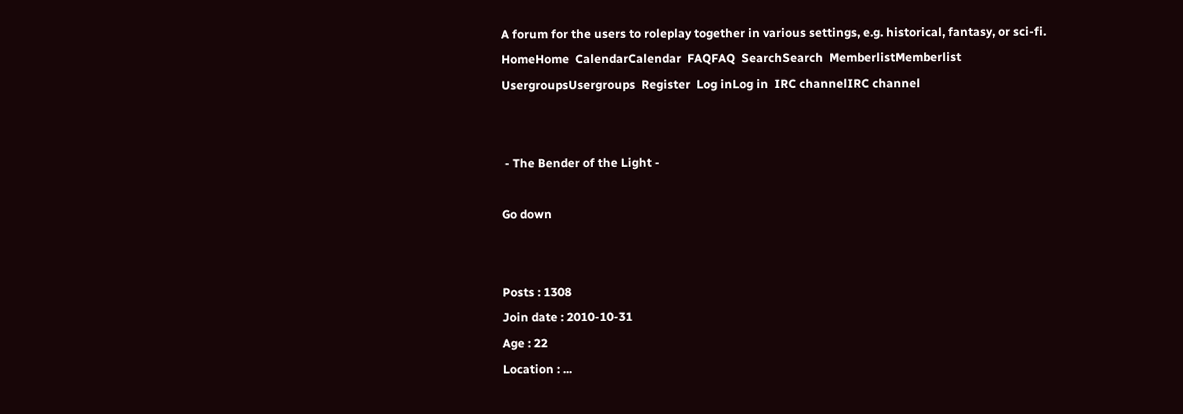A forum for the users to roleplay together in various settings, e.g. historical, fantasy, or sci-fi.
HomeHome  CalendarCalendar  FAQFAQ  SearchSearch  MemberlistMemberlist  UsergroupsUsergroups  Register  Log inLog in  IRC channelIRC channel


 - The Bender of the Light -

Go down


Posts : 1308
Join date : 2010-10-31
Age : 22
Location : ...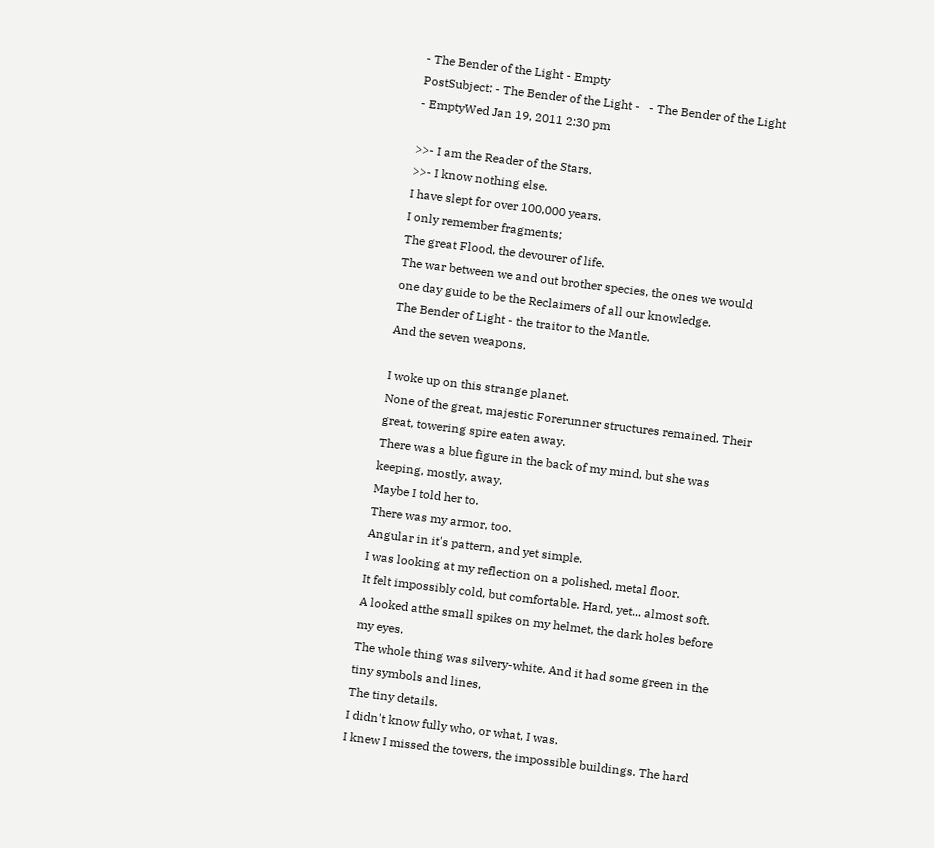- The Bender of the Light - Empty
PostSubject: - The Bender of the Light -   - The Bender of the Light - EmptyWed Jan 19, 2011 2:30 pm

>>- I am the Reader of the Stars.
>>- I know nothing else.
I have slept for over 100,000 years.
I only remember fragments;
The great Flood, the devourer of life.
The war between we and out brother species, the ones we would one day guide to be the Reclaimers of all our knowledge.
The Bender of Light - the traitor to the Mantle.
And the seven weapons.

I woke up on this strange planet.
None of the great, majestic Forerunner structures remained. Their great, towering spire eaten away.
There was a blue figure in the back of my mind, but she was keeping, mostly, away.
Maybe I told her to.
There was my armor, too.
Angular in it's pattern, and yet simple.
I was looking at my reflection on a polished, metal floor.
It felt impossibly cold, but comfortable. Hard, yet... almost soft.
A looked atthe small spikes on my helmet, the dark holes before my eyes.
The whole thing was silvery-white. And it had some green in the tiny symbols and lines,
The tiny details.
I didn't know fully who, or what, I was.
I knew I missed the towers, the impossible buildings. The hard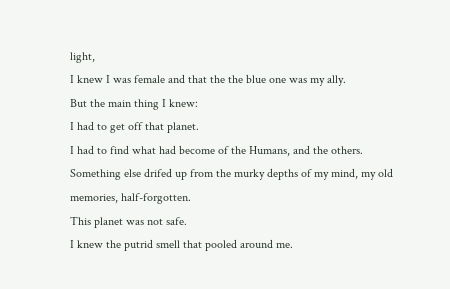light,
I knew I was female and that the the blue one was my ally.
But the main thing I knew:
I had to get off that planet.
I had to find what had become of the Humans, and the others.
Something else drifed up from the murky depths of my mind, my old memories, half-forgotten.
This planet was not safe.
I knew the putrid smell that pooled around me.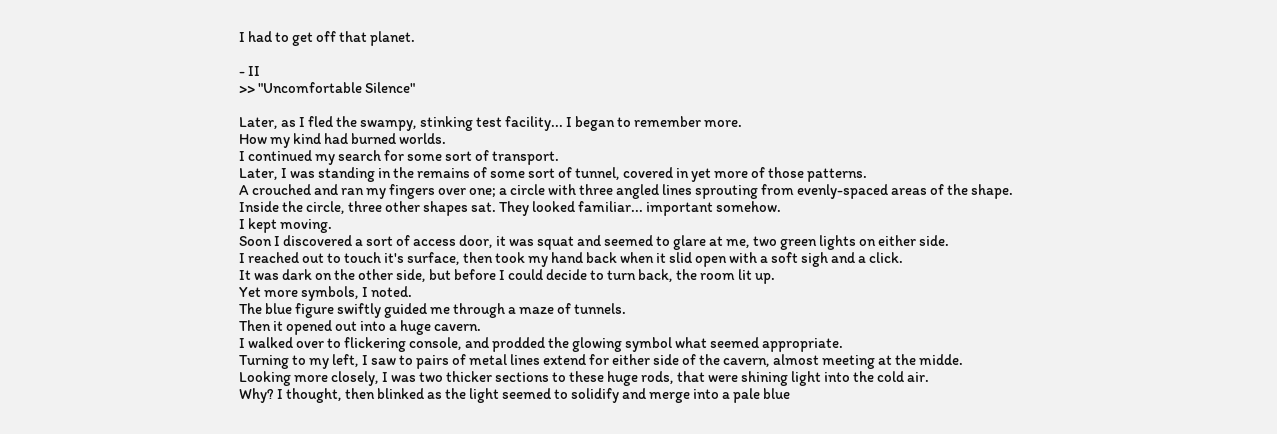I had to get off that planet.

- II
>> "Uncomfortable Silence"

Later, as I fled the swampy, stinking test facility... I began to remember more.
How my kind had burned worlds.
I continued my search for some sort of transport.
Later, I was standing in the remains of some sort of tunnel, covered in yet more of those patterns.
A crouched and ran my fingers over one; a circle with three angled lines sprouting from evenly-spaced areas of the shape.
Inside the circle, three other shapes sat. They looked familiar... important somehow.
I kept moving.
Soon I discovered a sort of access door, it was squat and seemed to glare at me, two green lights on either side.
I reached out to touch it's surface, then took my hand back when it slid open with a soft sigh and a click.
It was dark on the other side, but before I could decide to turn back, the room lit up.
Yet more symbols, I noted.
The blue figure swiftly guided me through a maze of tunnels.
Then it opened out into a huge cavern.
I walked over to flickering console, and prodded the glowing symbol what seemed appropriate.
Turning to my left, I saw to pairs of metal lines extend for either side of the cavern, almost meeting at the midde.
Looking more closely, I was two thicker sections to these huge rods, that were shining light into the cold air.
Why? I thought, then blinked as the light seemed to solidify and merge into a pale blue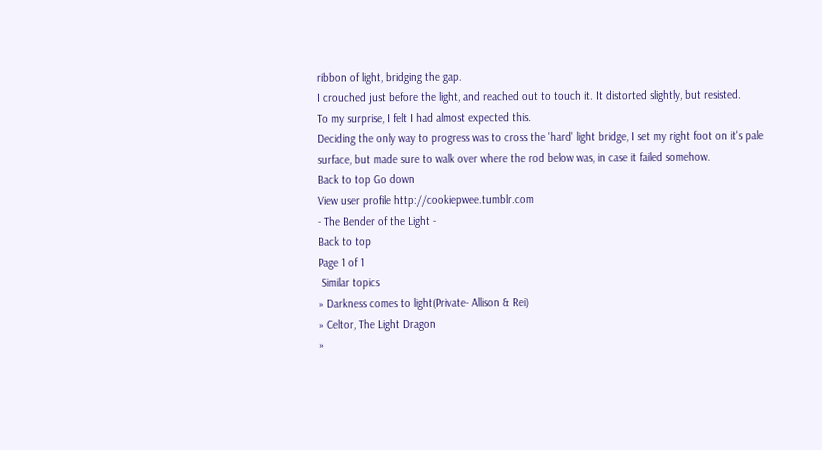ribbon of light, bridging the gap.
I crouched just before the light, and reached out to touch it. It distorted slightly, but resisted.
To my surprise, I felt I had almost expected this.
Deciding the only way to progress was to cross the 'hard' light bridge, I set my right foot on it's pale surface, but made sure to walk over where the rod below was, in case it failed somehow.
Back to top Go down
View user profile http://cookiepwee.tumblr.com
- The Bender of the Light -
Back to top
Page 1 of 1
 Similar topics
» Darkness comes to light(Private- Allison & Rei)
» Celtor, The Light Dragon
»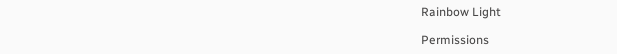Rainbow Light

Permissions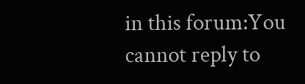in this forum:You cannot reply to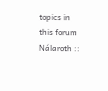topics in this forum
Nálaroth ::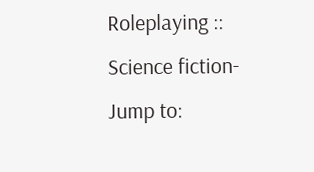Roleplaying :: Science fiction-
Jump to: